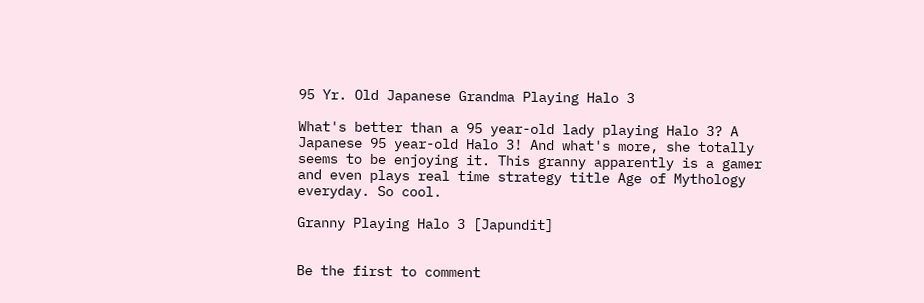95 Yr. Old Japanese Grandma Playing Halo 3

What's better than a 95 year-old lady playing Halo 3? A Japanese 95 year-old Halo 3! And what's more, she totally seems to be enjoying it. This granny apparently is a gamer and even plays real time strategy title Age of Mythology everyday. So cool.

Granny Playing Halo 3 [Japundit]


Be the first to comment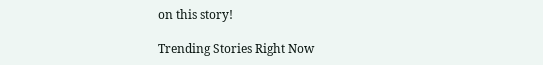on this story!

Trending Stories Right Now